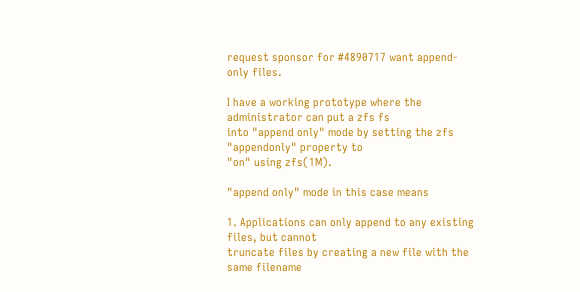request sponsor for #4890717 want append-only files.

I have a working prototype where the administrator can put a zfs fs
into "append only" mode by setting the zfs "appendonly" property to
"on" using zfs(1M).

"append only" mode in this case means

1. Applications can only append to any existing files, but cannot
truncate files by creating a new file with the same filename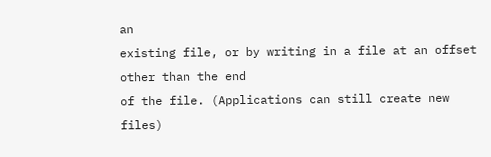an
existing file, or by writing in a file at an offset other than the end
of the file. (Applications can still create new files)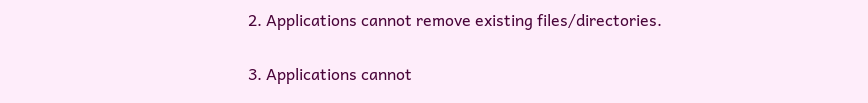2. Applications cannot remove existing files/directories.

3. Applications cannot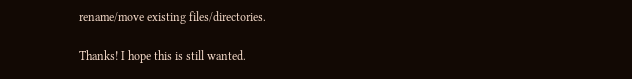rename/move existing files/directories.

Thanks! I hope this is still wanted.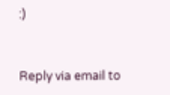:)


Reply via email to